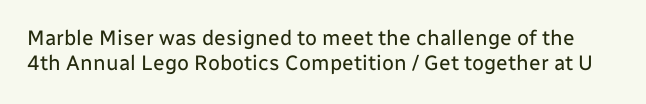Marble Miser was designed to meet the challenge of the 4th Annual Lego Robotics Competition / Get together at U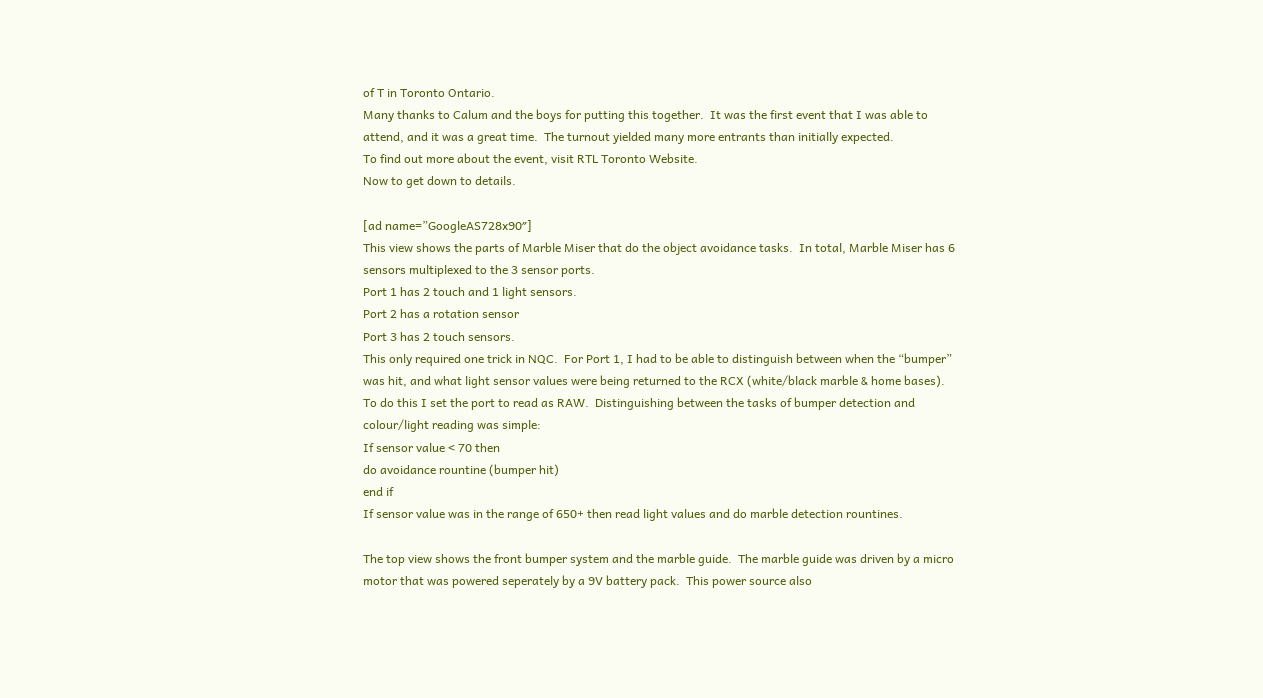of T in Toronto Ontario.
Many thanks to Calum and the boys for putting this together.  It was the first event that I was able to attend, and it was a great time.  The turnout yielded many more entrants than initially expected.
To find out more about the event, visit RTL Toronto Website.
Now to get down to details.

[ad name=”GoogleAS728x90″]
This view shows the parts of Marble Miser that do the object avoidance tasks.  In total, Marble Miser has 6 sensors multiplexed to the 3 sensor ports.
Port 1 has 2 touch and 1 light sensors.
Port 2 has a rotation sensor
Port 3 has 2 touch sensors.
This only required one trick in NQC.  For Port 1, I had to be able to distinguish between when the “bumper” was hit, and what light sensor values were being returned to the RCX (white/black marble & home bases).  To do this I set the port to read as RAW.  Distinguishing between the tasks of bumper detection and colour/light reading was simple:
If sensor value < 70 then
do avoidance rountine (bumper hit)
end if
If sensor value was in the range of 650+ then read light values and do marble detection rountines.

The top view shows the front bumper system and the marble guide.  The marble guide was driven by a micro motor that was powered seperately by a 9V battery pack.  This power source also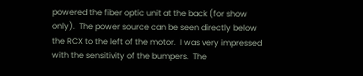powered the fiber optic unit at the back (for show only).  The power source can be seen directly below the RCX to the left of the motor.  I was very impressed with the sensitivity of the bumpers.  The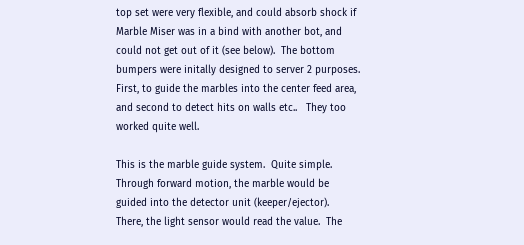top set were very flexible, and could absorb shock if Marble Miser was in a bind with another bot, and could not get out of it (see below).  The bottom bumpers were initally designed to server 2 purposes.  First, to guide the marbles into the center feed area, and second to detect hits on walls etc..   They too worked quite well.

This is the marble guide system.  Quite simple.  Through forward motion, the marble would be guided into the detector unit (keeper/ejector).   There, the light sensor would read the value.  The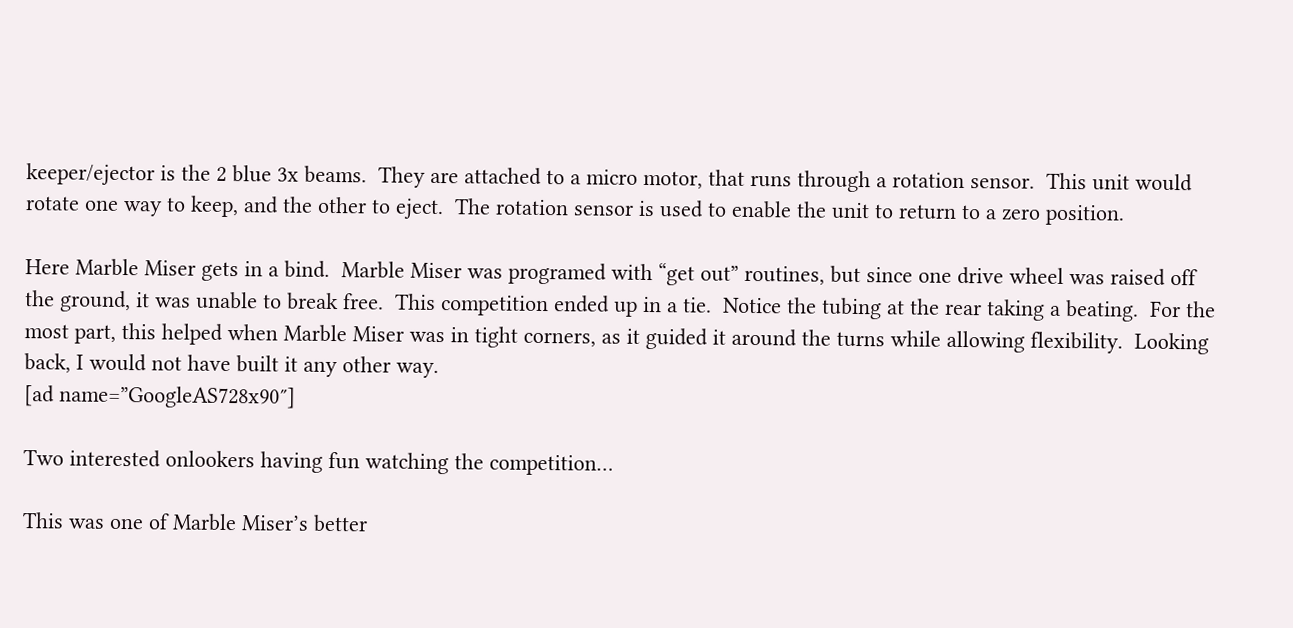keeper/ejector is the 2 blue 3x beams.  They are attached to a micro motor, that runs through a rotation sensor.  This unit would rotate one way to keep, and the other to eject.  The rotation sensor is used to enable the unit to return to a zero position.

Here Marble Miser gets in a bind.  Marble Miser was programed with “get out” routines, but since one drive wheel was raised off the ground, it was unable to break free.  This competition ended up in a tie.  Notice the tubing at the rear taking a beating.  For the most part, this helped when Marble Miser was in tight corners, as it guided it around the turns while allowing flexibility.  Looking back, I would not have built it any other way.
[ad name=”GoogleAS728x90″]

Two interested onlookers having fun watching the competition…

This was one of Marble Miser’s better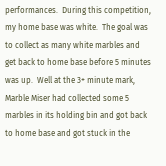performances.  During this competition, my home base was white.  The goal was to collect as many white marbles and get back to home base before 5 minutes was up.  Well at the 3+ minute mark, Marble Miser had collected some 5 marbles in its holding bin and got back to home base and got stuck in the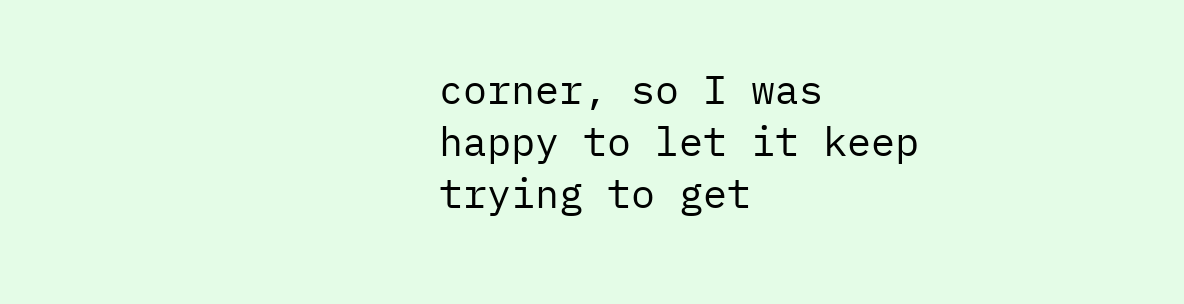corner, so I was happy to let it keep trying to get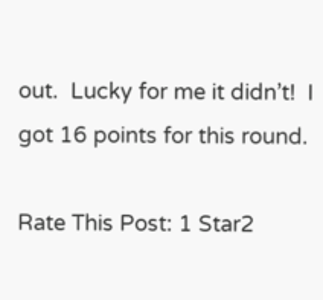out.  Lucky for me it didn’t!  I got 16 points for this round.

Rate This Post: 1 Star2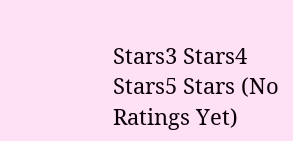Stars3 Stars4 Stars5 Stars (No Ratings Yet)